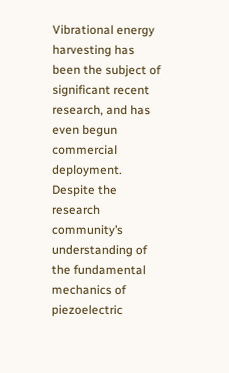Vibrational energy harvesting has been the subject of significant recent research, and has even begun commercial deployment. Despite the research community’s understanding of the fundamental mechanics of piezoelectric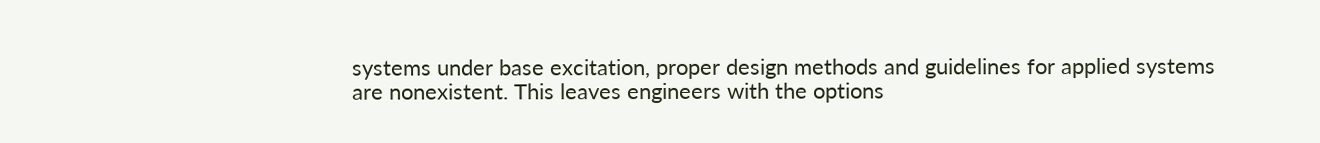systems under base excitation, proper design methods and guidelines for applied systems are nonexistent. This leaves engineers with the options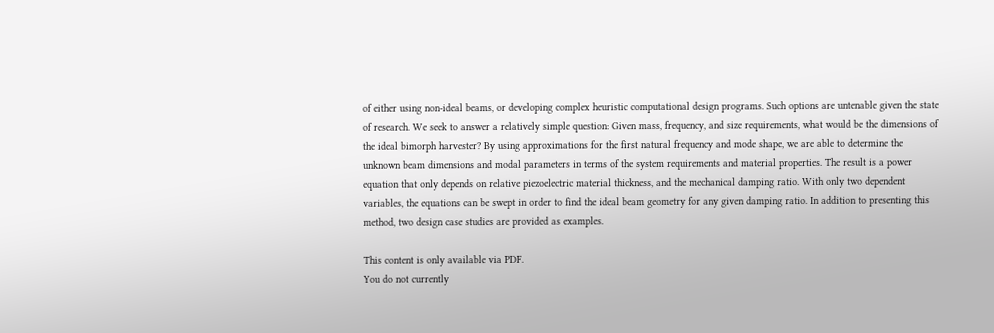of either using non-ideal beams, or developing complex heuristic computational design programs. Such options are untenable given the state of research. We seek to answer a relatively simple question: Given mass, frequency, and size requirements, what would be the dimensions of the ideal bimorph harvester? By using approximations for the first natural frequency and mode shape, we are able to determine the unknown beam dimensions and modal parameters in terms of the system requirements and material properties. The result is a power equation that only depends on relative piezoelectric material thickness, and the mechanical damping ratio. With only two dependent variables, the equations can be swept in order to find the ideal beam geometry for any given damping ratio. In addition to presenting this method, two design case studies are provided as examples.

This content is only available via PDF.
You do not currently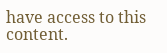have access to this content.